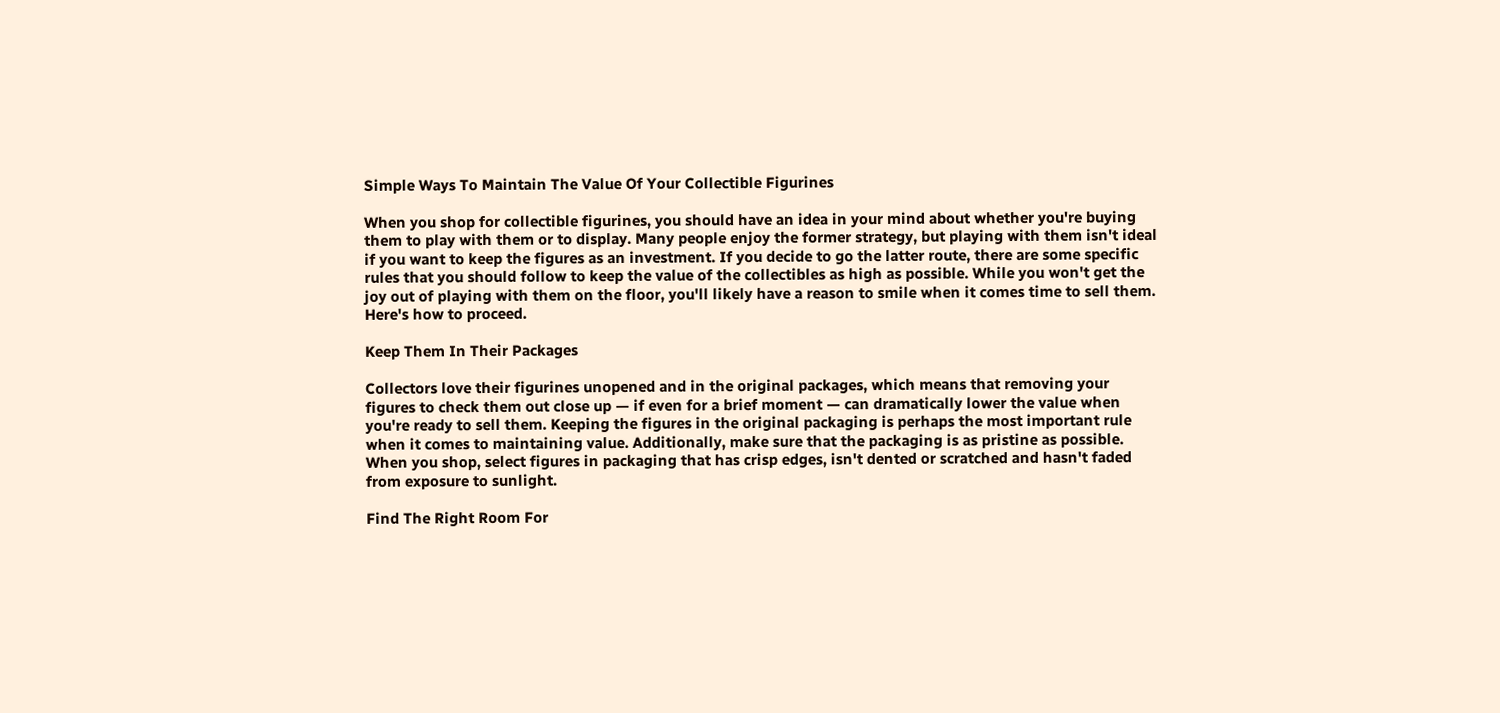Simple Ways To Maintain The Value Of Your Collectible Figurines

When you shop for collectible figurines, you should have an idea in your mind about whether you're buying them to play with them or to display. Many people enjoy the former strategy, but playing with them isn't ideal if you want to keep the figures as an investment. If you decide to go the latter route, there are some specific rules that you should follow to keep the value of the collectibles as high as possible. While you won't get the joy out of playing with them on the floor, you'll likely have a reason to smile when it comes time to sell them. Here's how to proceed.

Keep Them In Their Packages

Collectors love their figurines unopened and in the original packages, which means that removing your figures to check them out close up — if even for a brief moment — can dramatically lower the value when you're ready to sell them. Keeping the figures in the original packaging is perhaps the most important rule when it comes to maintaining value. Additionally, make sure that the packaging is as pristine as possible. When you shop, select figures in packaging that has crisp edges, isn't dented or scratched and hasn't faded from exposure to sunlight.

Find The Right Room For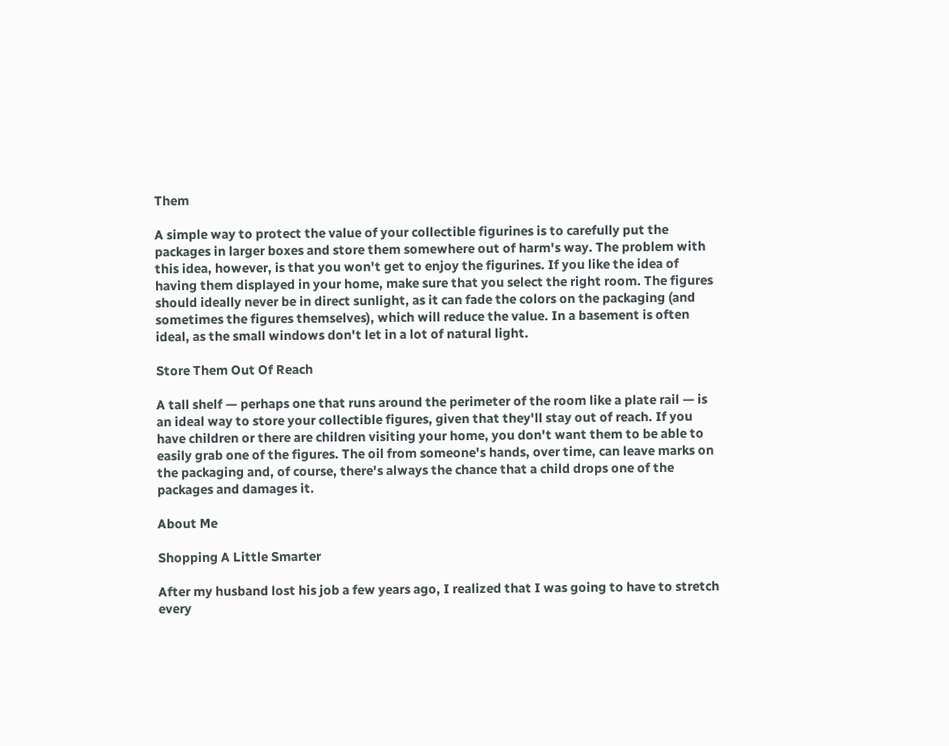Them

A simple way to protect the value of your collectible figurines is to carefully put the packages in larger boxes and store them somewhere out of harm's way. The problem with this idea, however, is that you won't get to enjoy the figurines. If you like the idea of having them displayed in your home, make sure that you select the right room. The figures should ideally never be in direct sunlight, as it can fade the colors on the packaging (and sometimes the figures themselves), which will reduce the value. In a basement is often ideal, as the small windows don't let in a lot of natural light.

Store Them Out Of Reach

A tall shelf — perhaps one that runs around the perimeter of the room like a plate rail — is an ideal way to store your collectible figures, given that they'll stay out of reach. If you have children or there are children visiting your home, you don't want them to be able to easily grab one of the figures. The oil from someone's hands, over time, can leave marks on the packaging and, of course, there's always the chance that a child drops one of the packages and damages it.

About Me

Shopping A Little Smarter

After my husband lost his job a few years ago, I realized that I was going to have to stretch every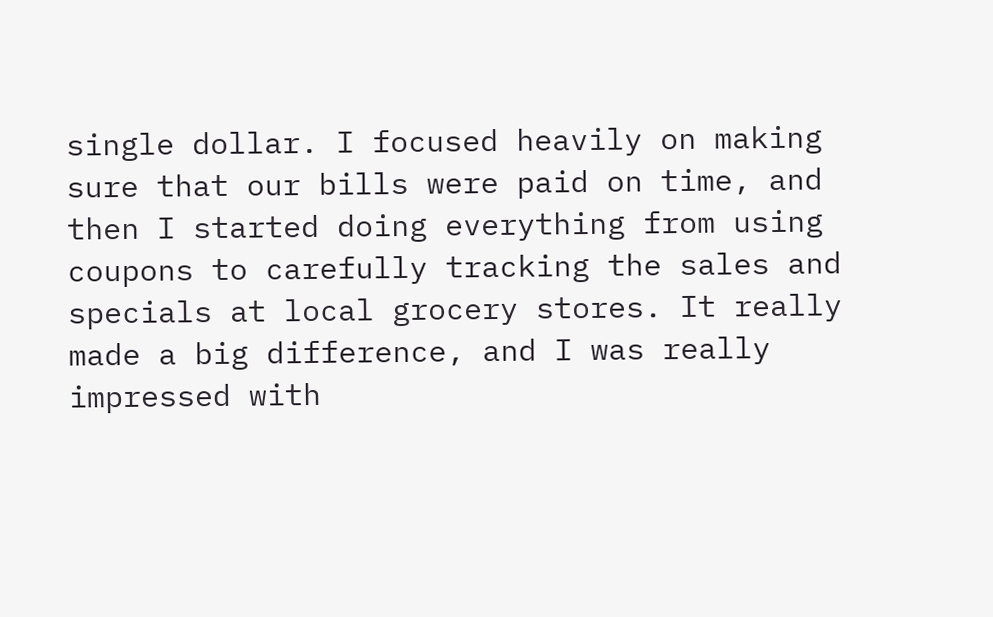single dollar. I focused heavily on making sure that our bills were paid on time, and then I started doing everything from using coupons to carefully tracking the sales and specials at local grocery stores. It really made a big difference, and I was really impressed with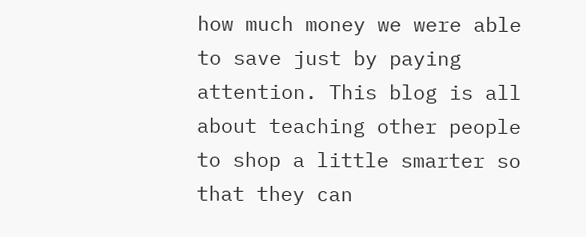how much money we were able to save just by paying attention. This blog is all about teaching other people to shop a little smarter so that they can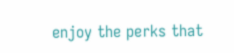enjoy the perks that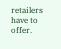retailers have to offer.